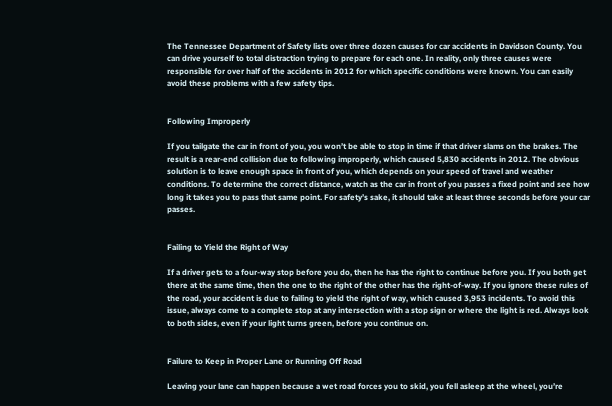The Tennessee Department of Safety lists over three dozen causes for car accidents in Davidson County. You can drive yourself to total distraction trying to prepare for each one. In reality, only three causes were responsible for over half of the accidents in 2012 for which specific conditions were known. You can easily avoid these problems with a few safety tips.


Following Improperly

If you tailgate the car in front of you, you won’t be able to stop in time if that driver slams on the brakes. The result is a rear-end collision due to following improperly, which caused 5,830 accidents in 2012. The obvious solution is to leave enough space in front of you, which depends on your speed of travel and weather conditions. To determine the correct distance, watch as the car in front of you passes a fixed point and see how long it takes you to pass that same point. For safety’s sake, it should take at least three seconds before your car passes.


Failing to Yield the Right of Way

If a driver gets to a four-way stop before you do, then he has the right to continue before you. If you both get there at the same time, then the one to the right of the other has the right-of-way. If you ignore these rules of the road, your accident is due to failing to yield the right of way, which caused 3,953 incidents. To avoid this issue, always come to a complete stop at any intersection with a stop sign or where the light is red. Always look to both sides, even if your light turns green, before you continue on.


Failure to Keep in Proper Lane or Running Off Road

Leaving your lane can happen because a wet road forces you to skid, you fell asleep at the wheel, you’re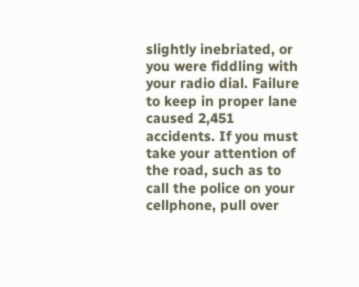slightly inebriated, or you were fiddling with your radio dial. Failure to keep in proper lane caused 2,451 accidents. If you must take your attention of the road, such as to call the police on your cellphone, pull over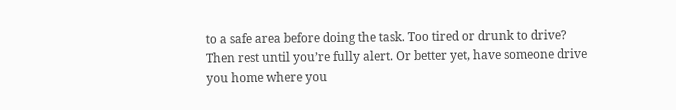to a safe area before doing the task. Too tired or drunk to drive? Then rest until you’re fully alert. Or better yet, have someone drive you home where you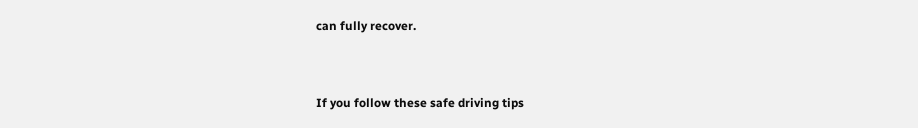can fully recover.


If you follow these safe driving tips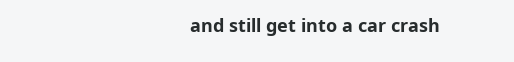and still get into a car crash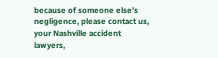because of someone else’s negligence, please contact us, your Nashville accident lawyers,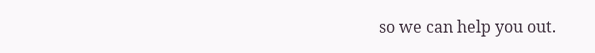so we can help you out.